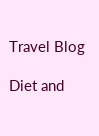Travel Blog

Diet and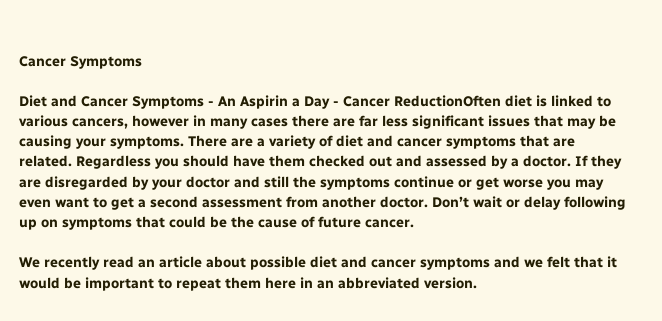Cancer Symptoms

Diet and Cancer Symptoms - An Aspirin a Day - Cancer ReductionOften diet is linked to various cancers, however in many cases there are far less significant issues that may be causing your symptoms. There are a variety of diet and cancer symptoms that are related. Regardless you should have them checked out and assessed by a doctor. If they are disregarded by your doctor and still the symptoms continue or get worse you may even want to get a second assessment from another doctor. Don’t wait or delay following up on symptoms that could be the cause of future cancer.

We recently read an article about possible diet and cancer symptoms and we felt that it would be important to repeat them here in an abbreviated version.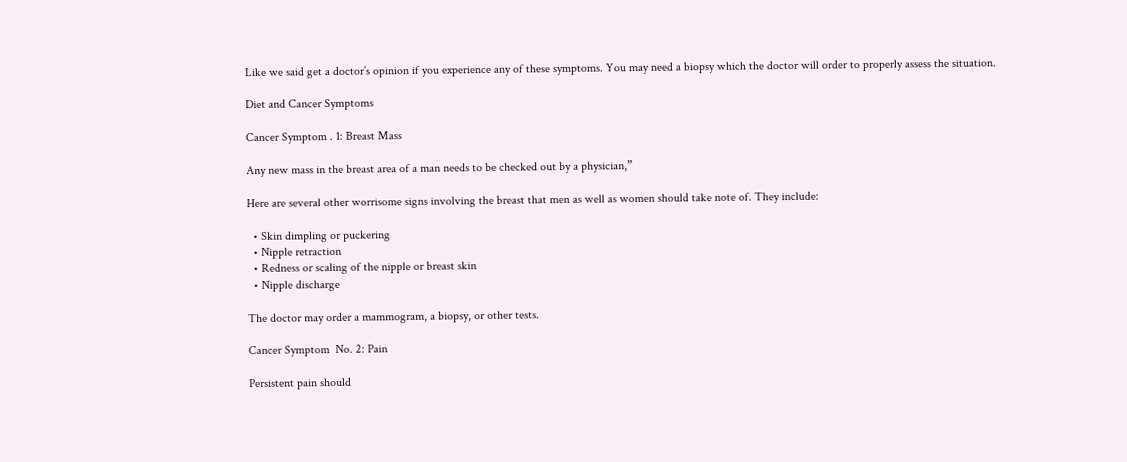Like we said get a doctor’s opinion if you experience any of these symptoms. You may need a biopsy which the doctor will order to properly assess the situation.

Diet and Cancer Symptoms

Cancer Symptom . 1: Breast Mass

Any new mass in the breast area of a man needs to be checked out by a physician,”

Here are several other worrisome signs involving the breast that men as well as women should take note of. They include:

  • Skin dimpling or puckering
  • Nipple retraction
  • Redness or scaling of the nipple or breast skin
  • Nipple discharge

The doctor may order a mammogram, a biopsy, or other tests.

Cancer Symptom  No. 2: Pain

Persistent pain should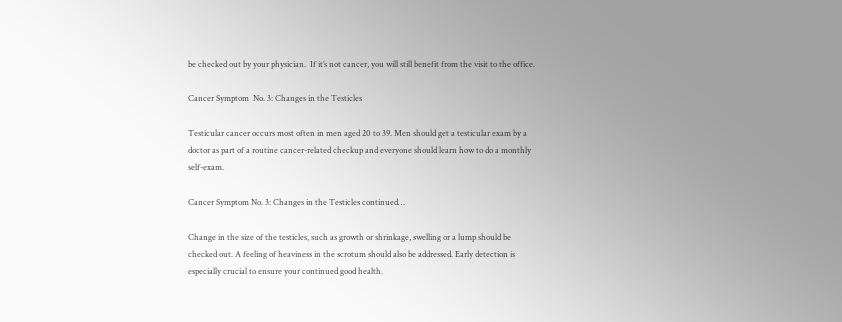be checked out by your physician.  If it’s not cancer, you will still benefit from the visit to the office.

Cancer Symptom  No. 3: Changes in the Testicles

Testicular cancer occurs most often in men aged 20 to 39. Men should get a testicular exam by a doctor as part of a routine cancer-related checkup and everyone should learn how to do a monthly self-exam.

Cancer Symptom No. 3: Changes in the Testicles continued…

Change in the size of the testicles, such as growth or shrinkage, swelling or a lump should be checked out. A feeling of heaviness in the scrotum should also be addressed. Early detection is especially crucial to ensure your continued good health.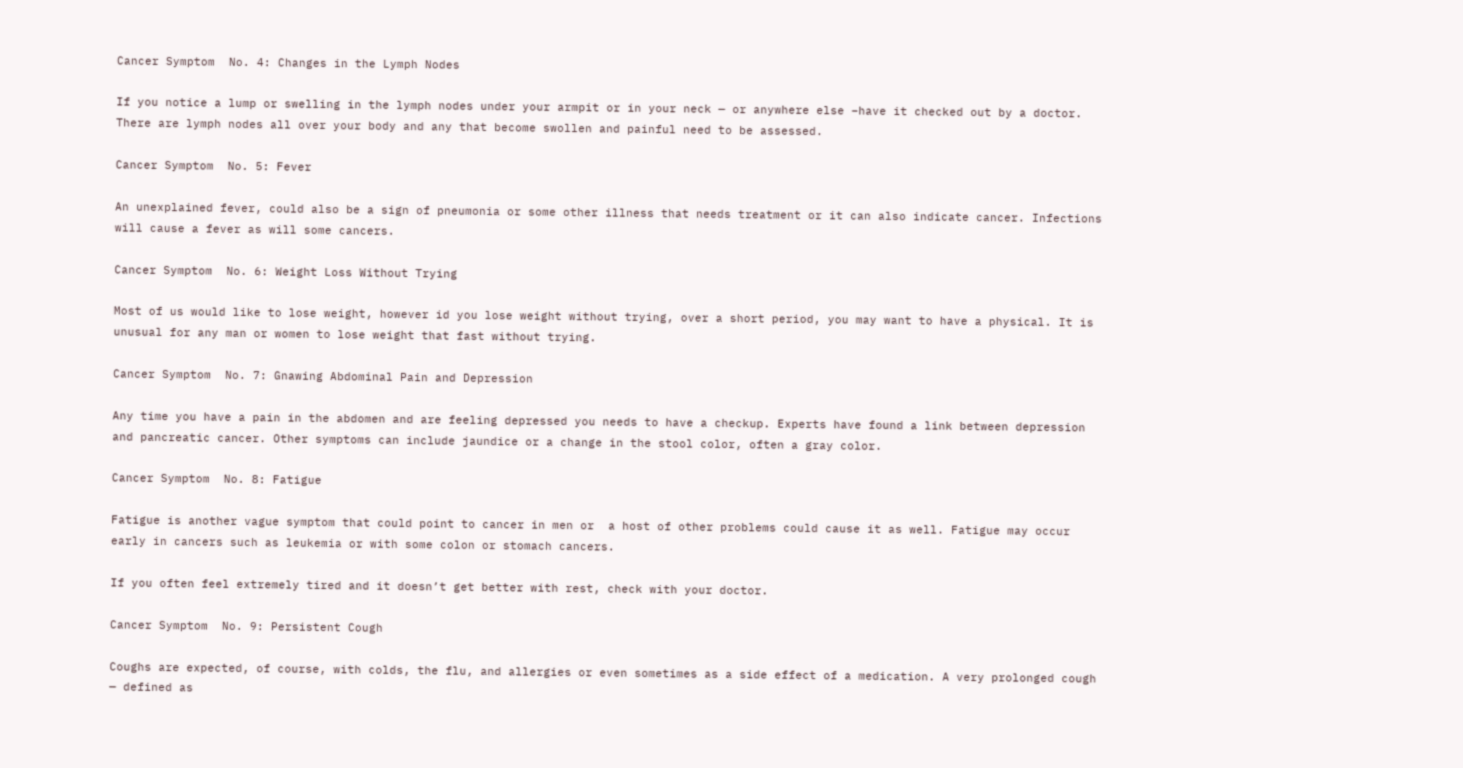Cancer Symptom  No. 4: Changes in the Lymph Nodes

If you notice a lump or swelling in the lymph nodes under your armpit or in your neck — or anywhere else –have it checked out by a doctor. There are lymph nodes all over your body and any that become swollen and painful need to be assessed.

Cancer Symptom  No. 5: Fever

An unexplained fever, could also be a sign of pneumonia or some other illness that needs treatment or it can also indicate cancer. Infections will cause a fever as will some cancers.

Cancer Symptom  No. 6: Weight Loss Without Trying

Most of us would like to lose weight, however id you lose weight without trying, over a short period, you may want to have a physical. It is unusual for any man or women to lose weight that fast without trying.

Cancer Symptom  No. 7: Gnawing Abdominal Pain and Depression

Any time you have a pain in the abdomen and are feeling depressed you needs to have a checkup. Experts have found a link between depression and pancreatic cancer. Other symptoms can include jaundice or a change in the stool color, often a gray color.

Cancer Symptom  No. 8: Fatigue

Fatigue is another vague symptom that could point to cancer in men or  a host of other problems could cause it as well. Fatigue may occur early in cancers such as leukemia or with some colon or stomach cancers.

If you often feel extremely tired and it doesn’t get better with rest, check with your doctor.

Cancer Symptom  No. 9: Persistent Cough

Coughs are expected, of course, with colds, the flu, and allergies or even sometimes as a side effect of a medication. A very prolonged cough — defined as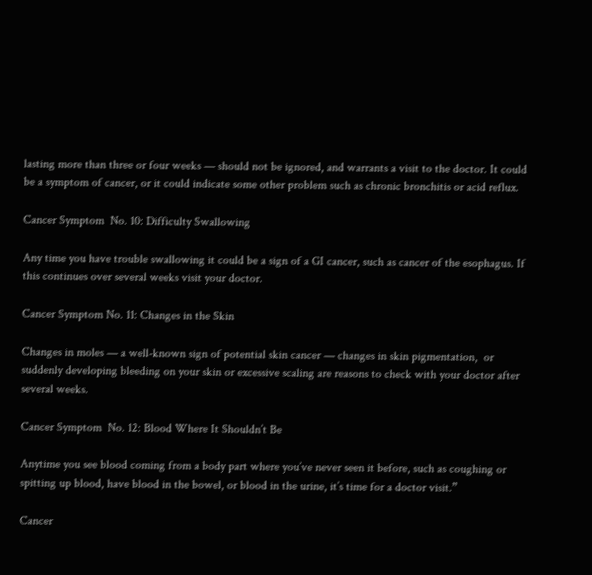lasting more than three or four weeks — should not be ignored, and warrants a visit to the doctor. It could be a symptom of cancer, or it could indicate some other problem such as chronic bronchitis or acid reflux.

Cancer Symptom  No. 10: Difficulty Swallowing

Any time you have trouble swallowing it could be a sign of a GI cancer, such as cancer of the esophagus. If this continues over several weeks visit your doctor.

Cancer Symptom No. 11: Changes in the Skin

Changes in moles — a well-known sign of potential skin cancer — changes in skin pigmentation,  or suddenly developing bleeding on your skin or excessive scaling are reasons to check with your doctor after  several weeks.

Cancer Symptom  No. 12: Blood Where It Shouldn’t Be

Anytime you see blood coming from a body part where you’ve never seen it before, such as coughing or spitting up blood, have blood in the bowel, or blood in the urine, it’s time for a doctor visit.”

Cancer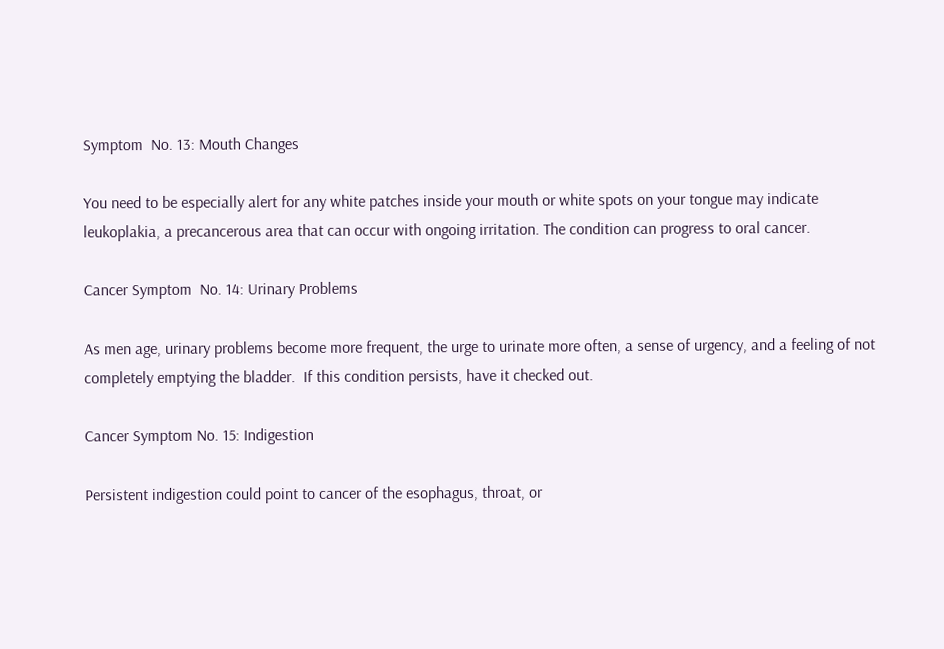Symptom  No. 13: Mouth Changes

You need to be especially alert for any white patches inside your mouth or white spots on your tongue may indicate leukoplakia, a precancerous area that can occur with ongoing irritation. The condition can progress to oral cancer.

Cancer Symptom  No. 14: Urinary Problems

As men age, urinary problems become more frequent, the urge to urinate more often, a sense of urgency, and a feeling of not completely emptying the bladder.  If this condition persists, have it checked out.

Cancer Symptom No. 15: Indigestion

Persistent indigestion could point to cancer of the esophagus, throat, or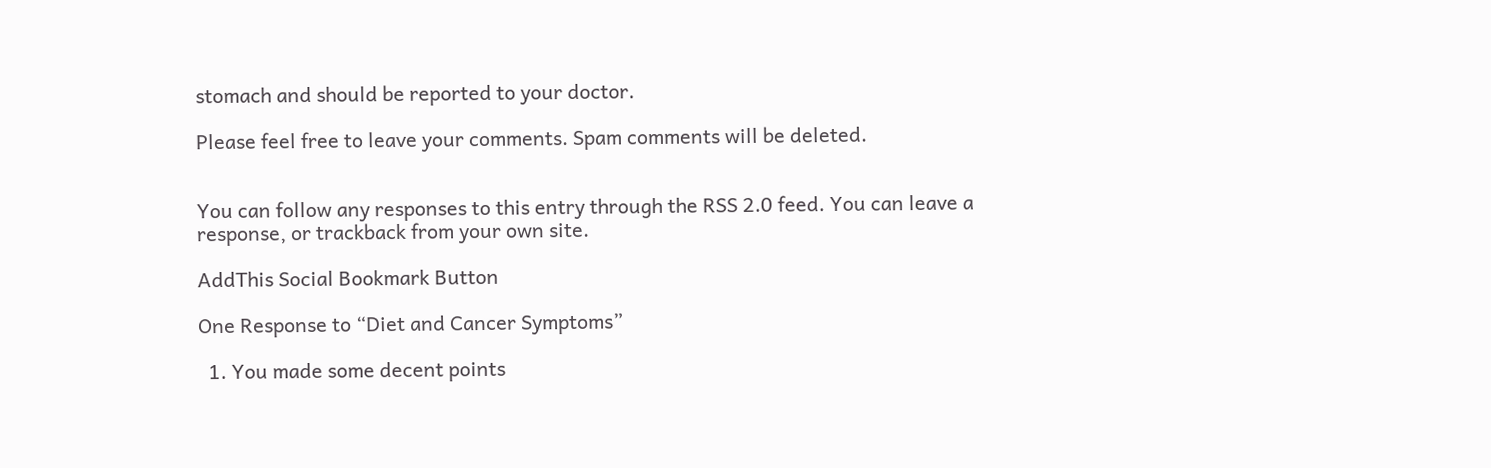stomach and should be reported to your doctor.

Please feel free to leave your comments. Spam comments will be deleted.


You can follow any responses to this entry through the RSS 2.0 feed. You can leave a response, or trackback from your own site.

AddThis Social Bookmark Button

One Response to “Diet and Cancer Symptoms”

  1. You made some decent points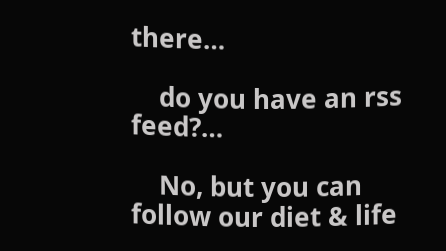there…

    do you have an rss feed?…

    No, but you can follow our diet & life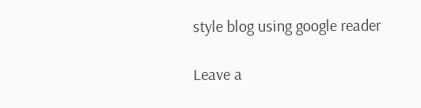style blog using google reader

Leave a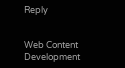Reply


Web Content Development